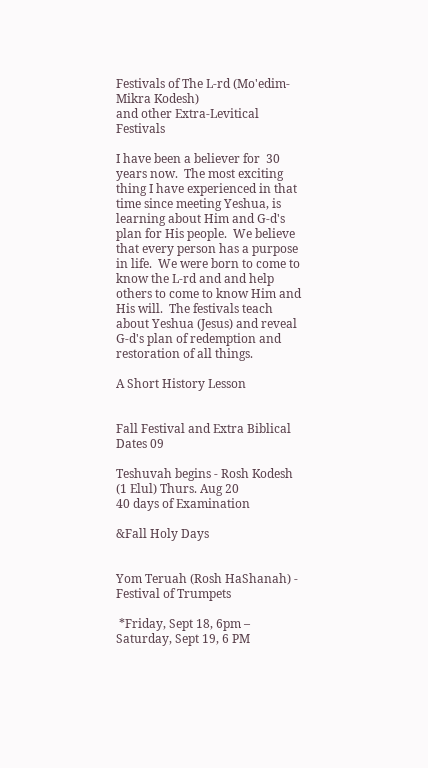Festivals of The L-rd (Mo'edim- Mikra Kodesh)
and other Extra-Levitical Festivals

I have been a believer for  30 years now.  The most exciting thing I have experienced in that time since meeting Yeshua, is learning about Him and G-d's plan for His people.  We believe that every person has a purpose in life.  We were born to come to know the L-rd and and help others to come to know Him and His will.  The festivals teach about Yeshua (Jesus) and reveal G-d's plan of redemption and restoration of all things.

A Short History Lesson


Fall Festival and Extra Biblical Dates 09

Teshuvah begins - Rosh Kodesh (1 Elul) Thurs. Aug 20
40 days of Examination

&Fall Holy Days


Yom Teruah (Rosh HaShanah) - Festival of Trumpets

 *Friday, Sept 18, 6pm – Saturday, Sept 19, 6 PM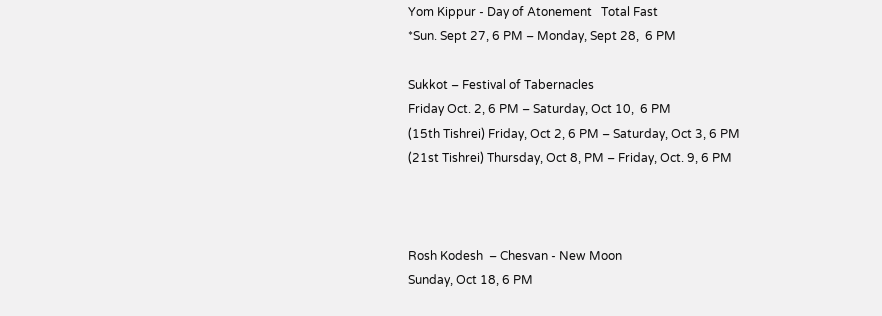Yom Kippur - Day of Atonement   Total Fast
*Sun. Sept 27, 6 PM – Monday, Sept 28,  6 PM

Sukkot – Festival of Tabernacles
Friday Oct. 2, 6 PM – Saturday, Oct 10,  6 PM
(15th Tishrei) Friday, Oct 2, 6 PM – Saturday, Oct 3, 6 PM
(21st Tishrei) Thursday, Oct 8, PM – Friday, Oct. 9, 6 PM



Rosh Kodesh  – Chesvan - New Moon
Sunday, Oct 18, 6 PM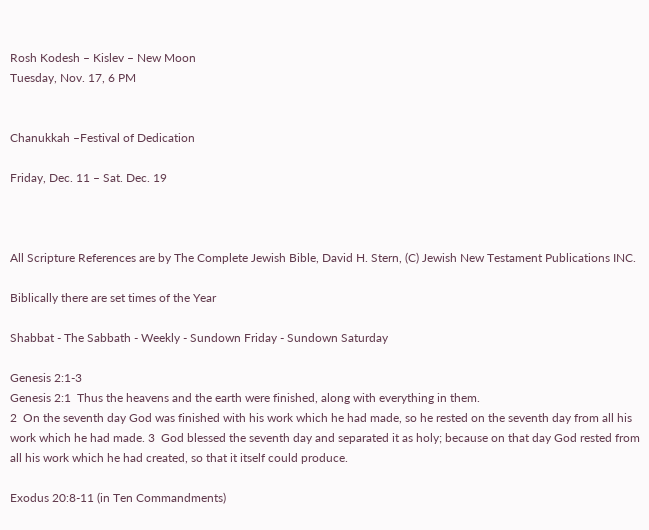Rosh Kodesh – Kislev – New Moon
Tuesday, Nov. 17, 6 PM


Chanukkah –Festival of Dedication

Friday, Dec. 11 – Sat. Dec. 19



All Scripture References are by The Complete Jewish Bible, David H. Stern, (C) Jewish New Testament Publications INC.

Biblically there are set times of the Year

Shabbat - The Sabbath - Weekly - Sundown Friday - Sundown Saturday

Genesis 2:1-3
Genesis 2:1  Thus the heavens and the earth were finished, along with everything in them.
2  On the seventh day God was finished with his work which he had made, so he rested on the seventh day from all his work which he had made. 3  God blessed the seventh day and separated it as holy; because on that day God rested from all his work which he had created, so that it itself could produce.

Exodus 20:8-11 (in Ten Commandments)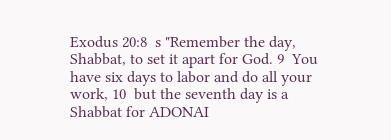Exodus 20:8  s "Remember the day, Shabbat, to set it apart for God. 9  You have six days to labor and do all your work, 10  but the seventh day is a Shabbat for ADONAI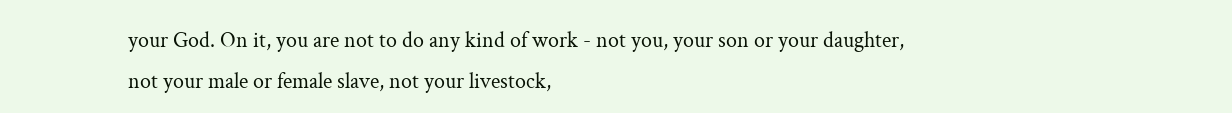your God. On it, you are not to do any kind of work - not you, your son or your daughter, not your male or female slave, not your livestock,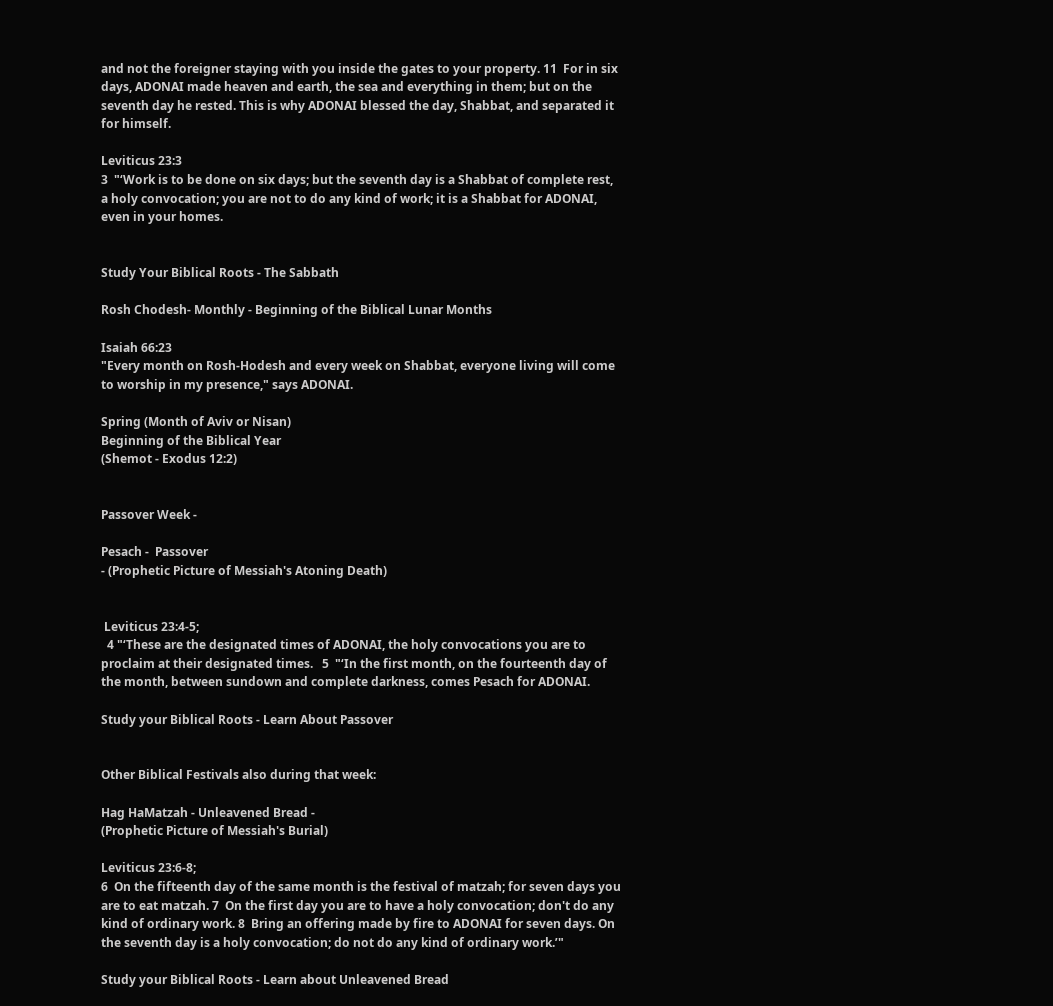and not the foreigner staying with you inside the gates to your property. 11  For in six days, ADONAI made heaven and earth, the sea and everything in them; but on the seventh day he rested. This is why ADONAI blessed the day, Shabbat, and separated it for himself.

Leviticus 23:3
3  "‘Work is to be done on six days; but the seventh day is a Shabbat of complete rest, a holy convocation; you are not to do any kind of work; it is a Shabbat for ADONAI, even in your homes.


Study Your Biblical Roots - The Sabbath

Rosh Chodesh- Monthly - Beginning of the Biblical Lunar Months

Isaiah 66:23
"Every month on Rosh-Hodesh and every week on Shabbat, everyone living will come to worship in my presence," says ADONAI.

Spring (Month of Aviv or Nisan)
Beginning of the Biblical Year
(Shemot - Exodus 12:2)


Passover Week -

Pesach -  Passover
- (Prophetic Picture of Messiah's Atoning Death)


 Leviticus 23:4-5;
  4 "‘These are the designated times of ADONAI, the holy convocations you are to proclaim at their designated times.   5  "‘In the first month, on the fourteenth day of the month, between sundown and complete darkness, comes Pesach for ADONAI.

Study your Biblical Roots - Learn About Passover


Other Biblical Festivals also during that week:

Hag HaMatzah - Unleavened Bread -
(Prophetic Picture of Messiah's Burial)

Leviticus 23:6-8;
6  On the fifteenth day of the same month is the festival of matzah; for seven days you are to eat matzah. 7  On the first day you are to have a holy convocation; don't do any kind of ordinary work. 8  Bring an offering made by fire to ADONAI for seven days. On the seventh day is a holy convocation; do not do any kind of ordinary work.’"

Study your Biblical Roots - Learn about Unleavened Bread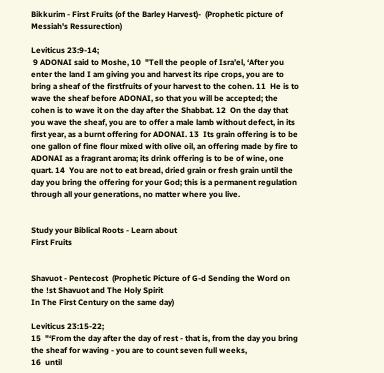Bikkurim - First Fruits (of the Barley Harvest)-  (Prophetic picture of Messiah's Ressurection)

Leviticus 23:9-14;
 9 ADONAI said to Moshe, 10  "Tell the people of Isra’el, ‘After you enter the land I am giving you and harvest its ripe crops, you are to bring a sheaf of the firstfruits of your harvest to the cohen. 11  He is to wave the sheaf before ADONAI, so that you will be accepted; the cohen is to wave it on the day after the Shabbat. 12  On the day that you wave the sheaf, you are to offer a male lamb without defect, in its first year, as a burnt offering for ADONAI. 13  Its grain offering is to be one gallon of fine flour mixed with olive oil, an offering made by fire to ADONAI as a fragrant aroma; its drink offering is to be of wine, one quart. 14  You are not to eat bread, dried grain or fresh grain until the day you bring the offering for your God; this is a permanent regulation through all your generations, no matter where you live.


Study your Biblical Roots - Learn about
First Fruits


Shavuot - Pentecost  (Prophetic Picture of G-d Sending the Word on the !st Shavuot and The Holy Spirit
In The First Century on the same day)

Leviticus 23:15-22;
15  "‘From the day after the day of rest - that is, from the day you bring the sheaf for waving - you are to count seven full weeks,
16  until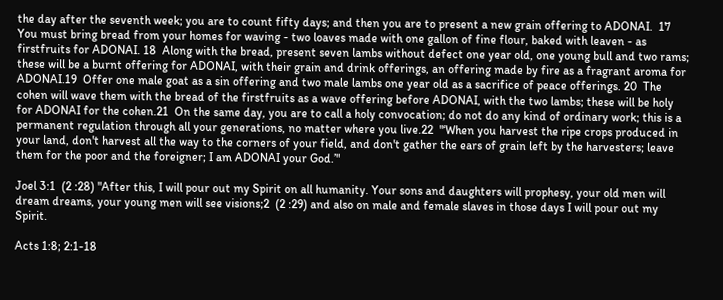the day after the seventh week; you are to count fifty days; and then you are to present a new grain offering to ADONAI.  17  You must bring bread from your homes for waving - two loaves made with one gallon of fine flour, baked with leaven - as firstfruits for ADONAI. 18  Along with the bread, present seven lambs without defect one year old, one young bull and two rams; these will be a burnt offering for ADONAI, with their grain and drink offerings, an offering made by fire as a fragrant aroma for ADONAI.19  Offer one male goat as a sin offering and two male lambs one year old as a sacrifice of peace offerings. 20  The cohen will wave them with the bread of the firstfruits as a wave offering before ADONAI, with the two lambs; these will be holy for ADONAI for the cohen.21  On the same day, you are to call a holy convocation; do not do any kind of ordinary work; this is a permanent regulation through all your generations, no matter where you live.22  "‘When you harvest the ripe crops produced in your land, don't harvest all the way to the corners of your field, and don't gather the ears of grain left by the harvesters; leave them for the poor and the foreigner; I am ADONAI your God.’"

Joel 3:1  (2 :28) "After this, I will pour out my Spirit on all humanity. Your sons and daughters will prophesy, your old men will dream dreams, your young men will see visions;2  (2 :29) and also on male and female slaves in those days I will pour out my Spirit.

Acts 1:8; 2:1-18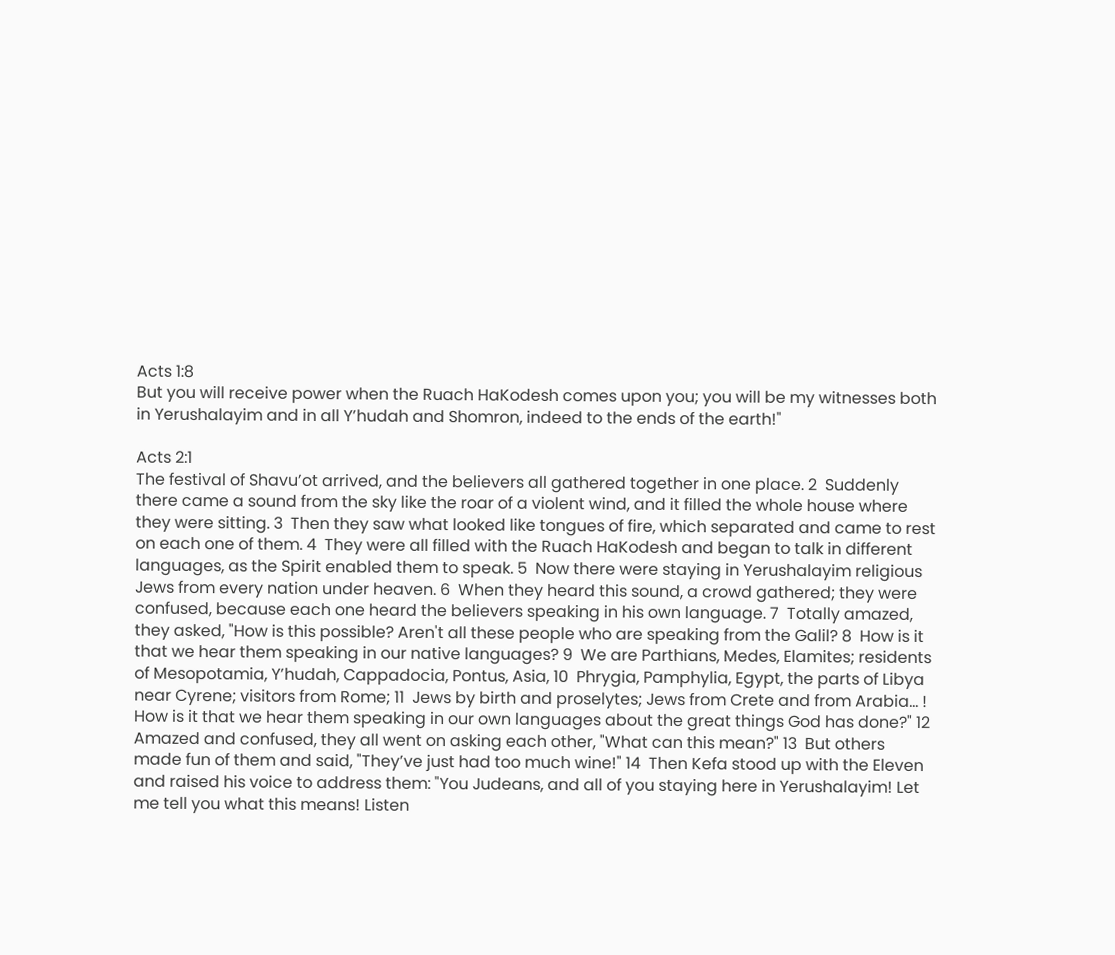Acts 1:8
But you will receive power when the Ruach HaKodesh comes upon you; you will be my witnesses both in Yerushalayim and in all Y’hudah and Shomron, indeed to the ends of the earth!"

Acts 2:1
The festival of Shavu’ot arrived, and the believers all gathered together in one place. 2  Suddenly there came a sound from the sky like the roar of a violent wind, and it filled the whole house where they were sitting. 3  Then they saw what looked like tongues of fire, which separated and came to rest on each one of them. 4  They were all filled with the Ruach HaKodesh and began to talk in different languages, as the Spirit enabled them to speak. 5  Now there were staying in Yerushalayim religious Jews from every nation under heaven. 6  When they heard this sound, a crowd gathered; they were confused, because each one heard the believers speaking in his own language. 7  Totally amazed, they asked, "How is this possible? Aren't all these people who are speaking from the Galil? 8  How is it that we hear them speaking in our native languages? 9  We are Parthians, Medes, Elamites; residents of Mesopotamia, Y’hudah, Cappadocia, Pontus, Asia, 10  Phrygia, Pamphylia, Egypt, the parts of Libya near Cyrene; visitors from Rome; 11  Jews by birth and proselytes; Jews from Crete and from Arabia... ! How is it that we hear them speaking in our own languages about the great things God has done?" 12  Amazed and confused, they all went on asking each other, "What can this mean?" 13  But others made fun of them and said, "They’ve just had too much wine!" 14  Then Kefa stood up with the Eleven and raised his voice to address them: "You Judeans, and all of you staying here in Yerushalayim! Let me tell you what this means! Listen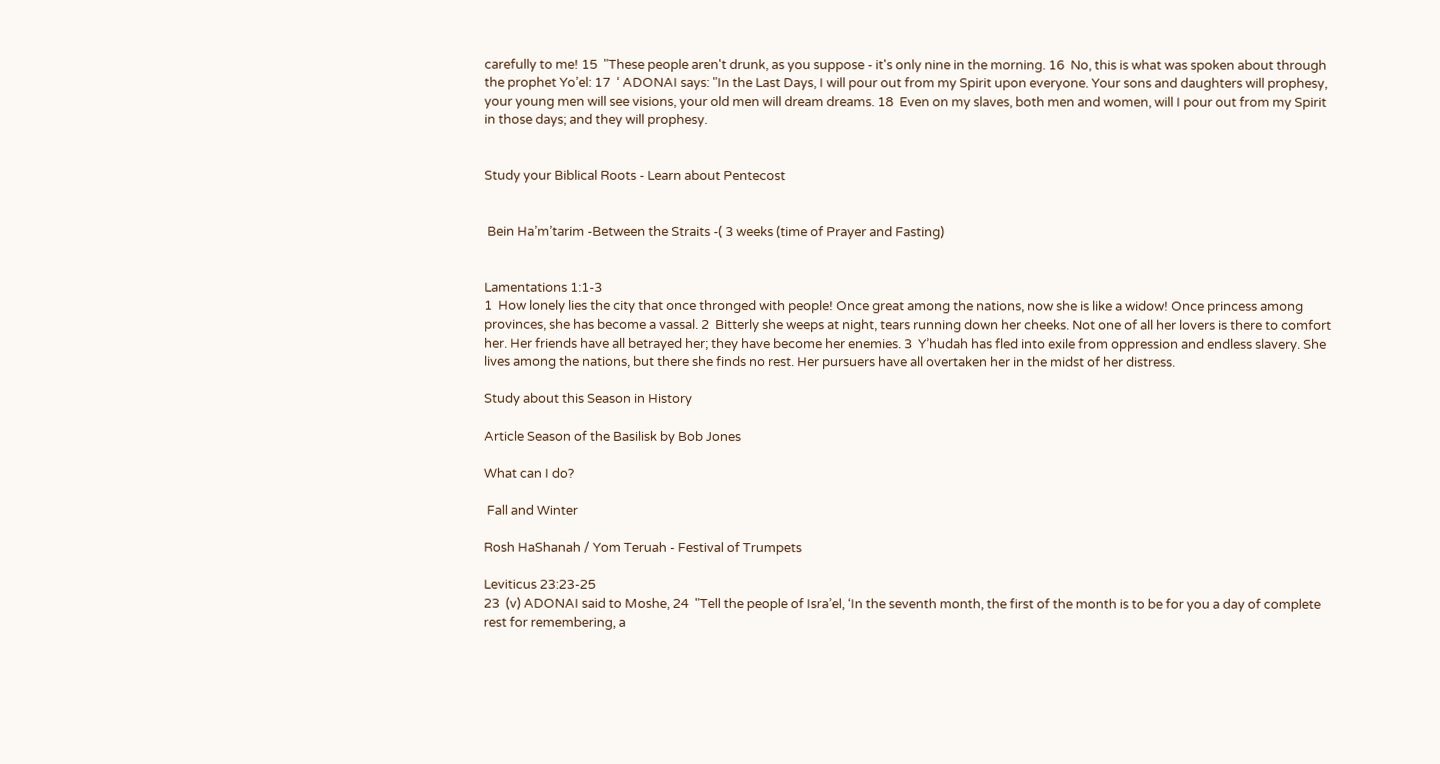carefully to me! 15  "These people aren't drunk, as you suppose - it's only nine in the morning. 16  No, this is what was spoken about through the prophet Yo’el: 17  ‘ ADONAI says: "In the Last Days, I will pour out from my Spirit upon everyone. Your sons and daughters will prophesy, your young men will see visions, your old men will dream dreams. 18  Even on my slaves, both men and women, will I pour out from my Spirit in those days; and they will prophesy.


Study your Biblical Roots - Learn about Pentecost


 Bein Ha’m’tarim -Between the Straits -( 3 weeks (time of Prayer and Fasting)


Lamentations 1:1-3
1  How lonely lies the city that once thronged with people! Once great among the nations, now she is like a widow! Once princess among provinces, she has become a vassal. 2  Bitterly she weeps at night, tears running down her cheeks. Not one of all her lovers is there to comfort her. Her friends have all betrayed her; they have become her enemies. 3  Y’hudah has fled into exile from oppression and endless slavery. She lives among the nations, but there she finds no rest. Her pursuers have all overtaken her in the midst of her distress.

Study about this Season in History

Article Season of the Basilisk by Bob Jones

What can I do?

 Fall and Winter

Rosh HaShanah / Yom Teruah - Festival of Trumpets

Leviticus 23:23-25
23  (v) ADONAI said to Moshe, 24  "Tell the people of Isra’el, ‘In the seventh month, the first of the month is to be for you a day of complete rest for remembering, a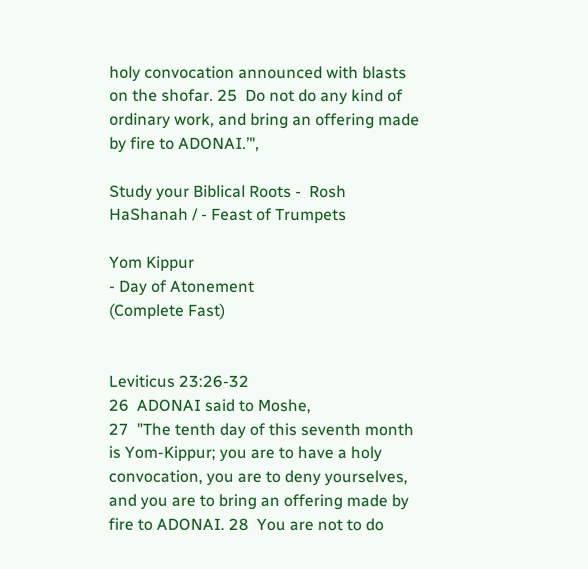holy convocation announced with blasts on the shofar. 25  Do not do any kind of ordinary work, and bring an offering made by fire to ADONAI.’",

Study your Biblical Roots -  Rosh HaShanah / - Feast of Trumpets

Yom Kippur
- Day of Atonement
(Complete Fast)


Leviticus 23:26-32
26  ADONAI said to Moshe,
27  "The tenth day of this seventh month is Yom-Kippur; you are to have a holy convocation, you are to deny yourselves, and you are to bring an offering made by fire to ADONAI. 28  You are not to do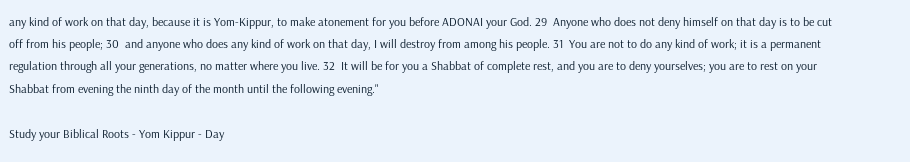any kind of work on that day, because it is Yom-Kippur, to make atonement for you before ADONAI your God. 29  Anyone who does not deny himself on that day is to be cut off from his people; 30  and anyone who does any kind of work on that day, I will destroy from among his people. 31  You are not to do any kind of work; it is a permanent regulation through all your generations, no matter where you live. 32  It will be for you a Shabbat of complete rest, and you are to deny yourselves; you are to rest on your Shabbat from evening the ninth day of the month until the following evening."

Study your Biblical Roots - Yom Kippur - Day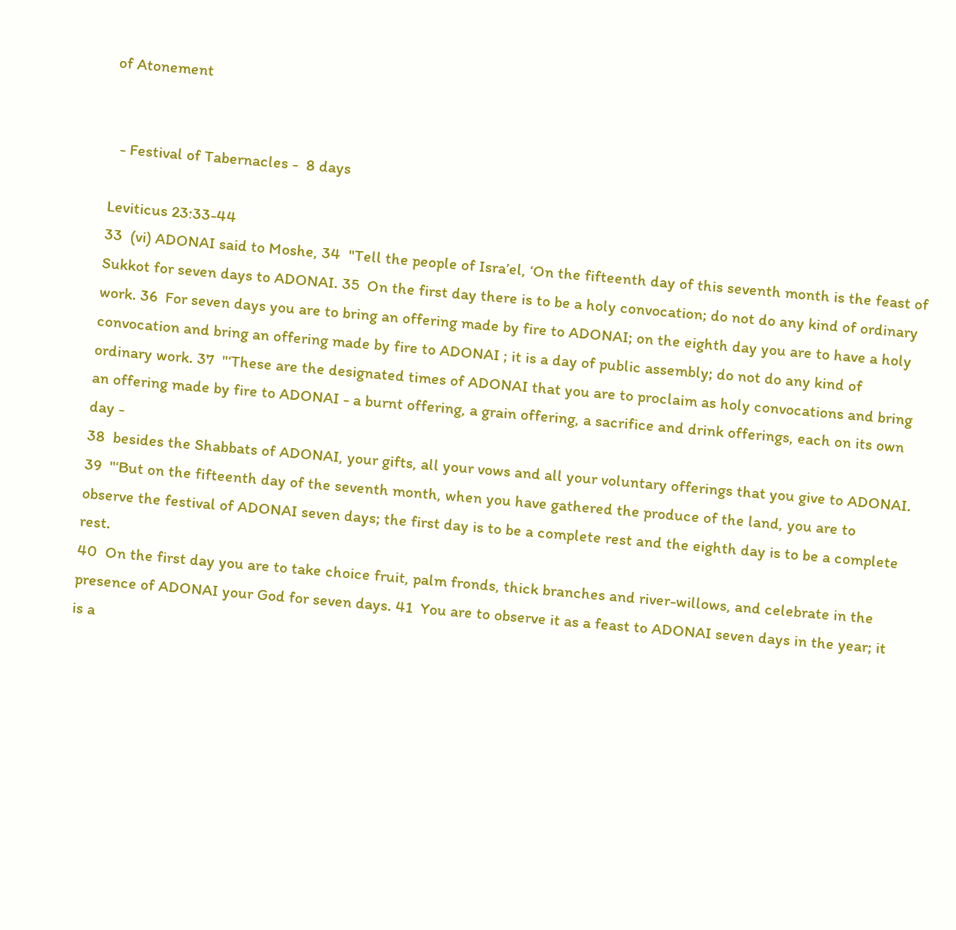of Atonement


  - Festival of Tabernacles -  8 days

Leviticus 23:33-44
33  (vi) ADONAI said to Moshe, 34  "Tell the people of Isra’el, ‘On the fifteenth day of this seventh month is the feast of Sukkot for seven days to ADONAI. 35  On the first day there is to be a holy convocation; do not do any kind of ordinary work. 36  For seven days you are to bring an offering made by fire to ADONAI; on the eighth day you are to have a holy convocation and bring an offering made by fire to ADONAI ; it is a day of public assembly; do not do any kind of ordinary work. 37  "‘These are the designated times of ADONAI that you are to proclaim as holy convocations and bring an offering made by fire to ADONAI - a burnt offering, a grain offering, a sacrifice and drink offerings, each on its own day -
38  besides the Shabbats of ADONAI, your gifts, all your vows and all your voluntary offerings that you give to ADONAI.
39  "‘But on the fifteenth day of the seventh month, when you have gathered the produce of the land, you are to observe the festival of ADONAI seven days; the first day is to be a complete rest and the eighth day is to be a complete rest.
40  On the first day you are to take choice fruit, palm fronds, thick branches and river-willows, and celebrate in the presence of ADONAI your God for seven days. 41  You are to observe it as a feast to ADONAI seven days in the year; it is a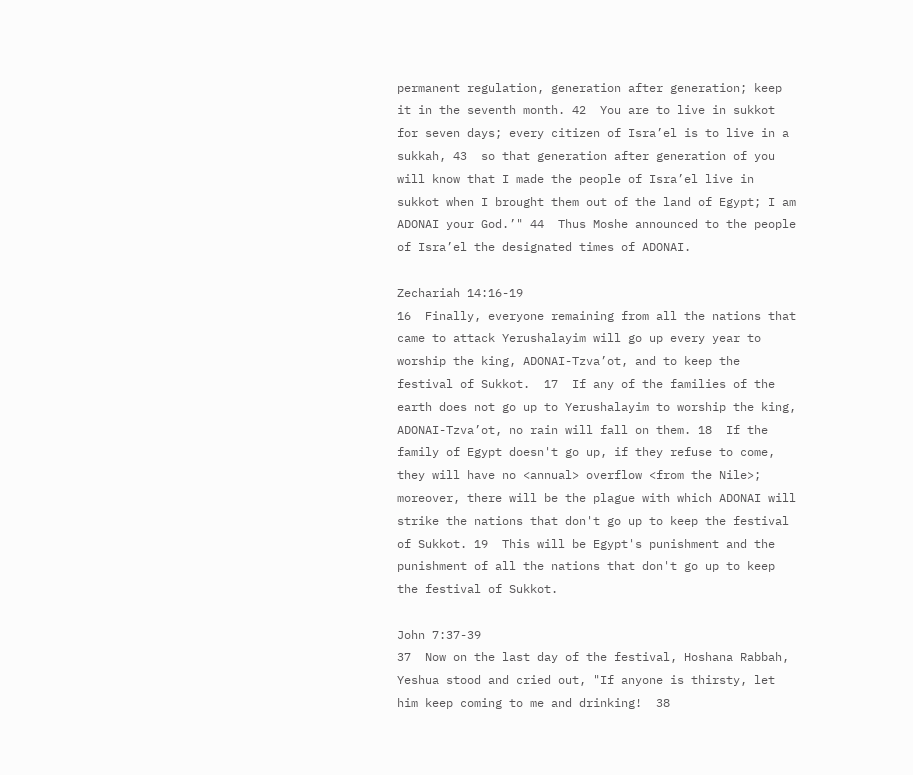permanent regulation, generation after generation; keep it in the seventh month. 42  You are to live in sukkot for seven days; every citizen of Isra’el is to live in a sukkah, 43  so that generation after generation of you will know that I made the people of Isra’el live in sukkot when I brought them out of the land of Egypt; I am ADONAI your God.’" 44  Thus Moshe announced to the people of Isra’el the designated times of ADONAI.

Zechariah 14:16-19
16  Finally, everyone remaining from all the nations that came to attack Yerushalayim will go up every year to worship the king, ADONAI-Tzva’ot, and to keep the festival of Sukkot.  17  If any of the families of the earth does not go up to Yerushalayim to worship the king, ADONAI-Tzva’ot, no rain will fall on them. 18  If the family of Egypt doesn't go up, if they refuse to come, they will have no <annual> overflow <from the Nile>; moreover, there will be the plague with which ADONAI will strike the nations that don't go up to keep the festival of Sukkot. 19  This will be Egypt's punishment and the punishment of all the nations that don't go up to keep the festival of Sukkot.

John 7:37-39
37  Now on the last day of the festival, Hoshana Rabbah, Yeshua stood and cried out, "If anyone is thirsty, let him keep coming to me and drinking!  38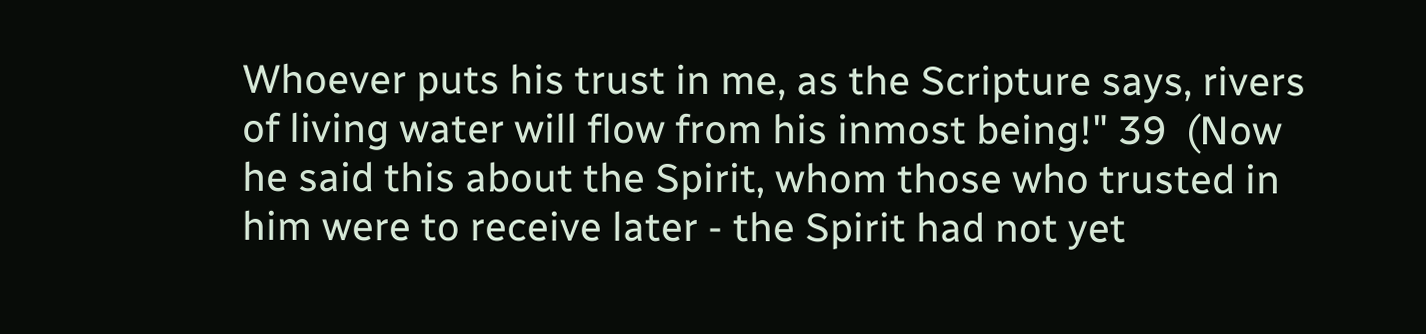Whoever puts his trust in me, as the Scripture says, rivers of living water will flow from his inmost being!" 39  (Now he said this about the Spirit, whom those who trusted in him were to receive later - the Spirit had not yet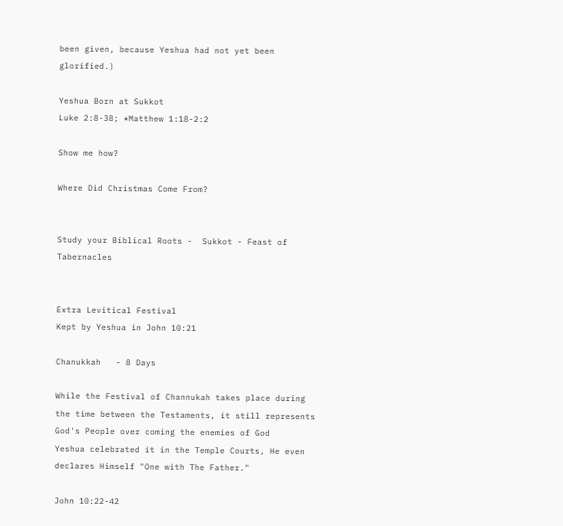been given, because Yeshua had not yet been glorified.)

Yeshua Born at Sukkot
Luke 2:8-38; *Matthew 1:18-2:2

Show me how?

Where Did Christmas Come From?


Study your Biblical Roots -  Sukkot - Feast of Tabernacles


Extra Levitical Festival
Kept by Yeshua in John 10:21

Chanukkah   - 8 Days

While the Festival of Channukah takes place during the time between the Testaments, it still represents God's People over coming the enemies of God
Yeshua celebrated it in the Temple Courts, He even declares Himself "One with The Father."

John 10:22-42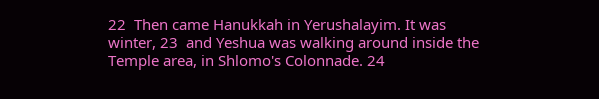22  Then came Hanukkah in Yerushalayim. It was winter, 23  and Yeshua was walking around inside the Temple area, in Shlomo's Colonnade. 24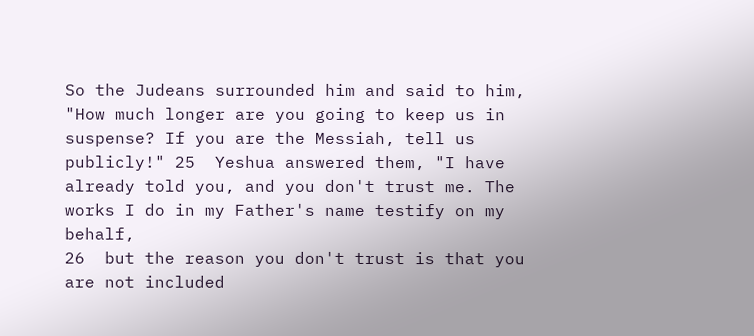So the Judeans surrounded him and said to him, "How much longer are you going to keep us in suspense? If you are the Messiah, tell us publicly!" 25  Yeshua answered them, "I have already told you, and you don't trust me. The works I do in my Father's name testify on my behalf,
26  but the reason you don't trust is that you are not included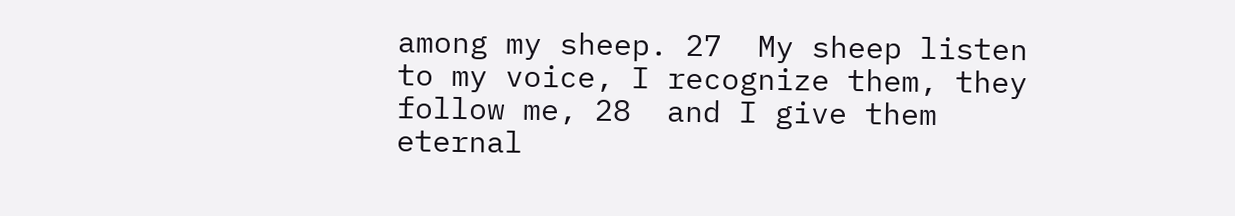among my sheep. 27  My sheep listen to my voice, I recognize them, they follow me, 28  and I give them eternal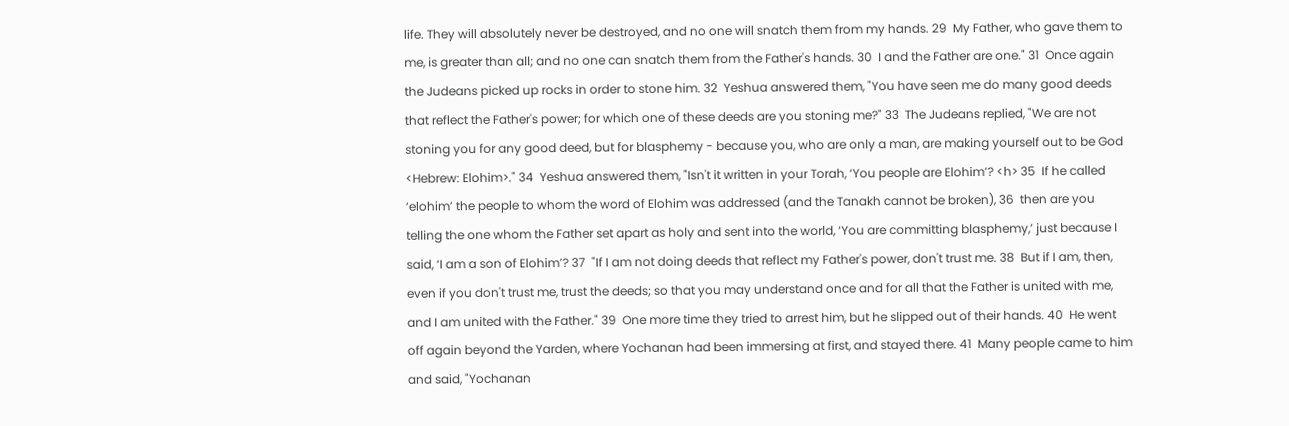life. They will absolutely never be destroyed, and no one will snatch them from my hands. 29  My Father, who gave them to me, is greater than all; and no one can snatch them from the Father's hands. 30  I and the Father are one." 31  Once again the Judeans picked up rocks in order to stone him. 32  Yeshua answered them, "You have seen me do many good deeds that reflect the Father's power; for which one of these deeds are you stoning me?" 33  The Judeans replied, "We are not stoning you for any good deed, but for blasphemy - because you, who are only a man, are making yourself out to be God <Hebrew: Elohim>." 34  Yeshua answered them, "Isn't it written in your Torah, ‘You people are Elohim’? <h> 35  If he called ‘elohim’ the people to whom the word of Elohim was addressed (and the Tanakh cannot be broken), 36  then are you telling the one whom the Father set apart as holy and sent into the world, ‘You are committing blasphemy,’ just because I said, ‘I am a son of Elohim’? 37  "If I am not doing deeds that reflect my Father's power, don't trust me. 38  But if I am, then, even if you don't trust me, trust the deeds; so that you may understand once and for all that the Father is united with me, and I am united with the Father." 39  One more time they tried to arrest him, but he slipped out of their hands. 40  He went off again beyond the Yarden, where Yochanan had been immersing at first, and stayed there. 41  Many people came to him and said, "Yochanan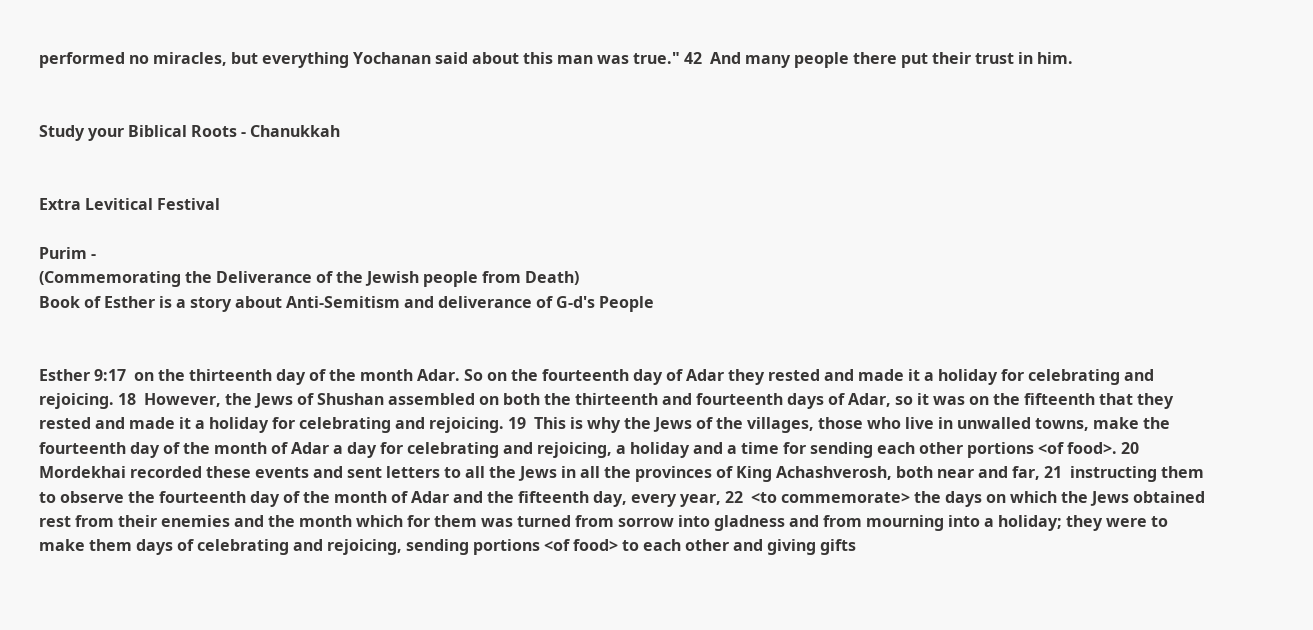performed no miracles, but everything Yochanan said about this man was true." 42  And many people there put their trust in him.


Study your Biblical Roots - Chanukkah


Extra Levitical Festival

Purim -
(Commemorating the Deliverance of the Jewish people from Death)
Book of Esther is a story about Anti-Semitism and deliverance of G-d's People


Esther 9:17  on the thirteenth day of the month Adar. So on the fourteenth day of Adar they rested and made it a holiday for celebrating and rejoicing. 18  However, the Jews of Shushan assembled on both the thirteenth and fourteenth days of Adar, so it was on the fifteenth that they rested and made it a holiday for celebrating and rejoicing. 19  This is why the Jews of the villages, those who live in unwalled towns, make the fourteenth day of the month of Adar a day for celebrating and rejoicing, a holiday and a time for sending each other portions <of food>. 20  Mordekhai recorded these events and sent letters to all the Jews in all the provinces of King Achashverosh, both near and far, 21  instructing them to observe the fourteenth day of the month of Adar and the fifteenth day, every year, 22  <to commemorate> the days on which the Jews obtained rest from their enemies and the month which for them was turned from sorrow into gladness and from mourning into a holiday; they were to make them days of celebrating and rejoicing, sending portions <of food> to each other and giving gifts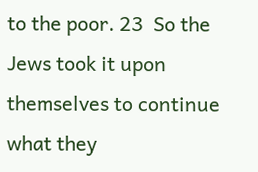to the poor. 23  So the Jews took it upon themselves to continue what they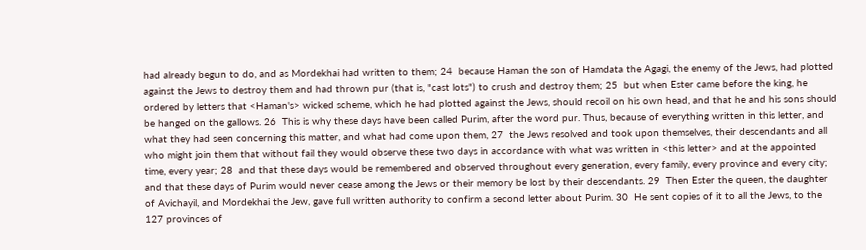had already begun to do, and as Mordekhai had written to them; 24  because Haman the son of Hamdata the Agagi, the enemy of the Jews, had plotted against the Jews to destroy them and had thrown pur (that is, "cast lots") to crush and destroy them; 25  but when Ester came before the king, he ordered by letters that <Haman's> wicked scheme, which he had plotted against the Jews, should recoil on his own head, and that he and his sons should be hanged on the gallows. 26  This is why these days have been called Purim, after the word pur. Thus, because of everything written in this letter, and what they had seen concerning this matter, and what had come upon them, 27  the Jews resolved and took upon themselves, their descendants and all who might join them that without fail they would observe these two days in accordance with what was written in <this letter> and at the appointed time, every year; 28  and that these days would be remembered and observed throughout every generation, every family, every province and every city; and that these days of Purim would never cease among the Jews or their memory be lost by their descendants. 29  Then Ester the queen, the daughter of Avichayil, and Mordekhai the Jew, gave full written authority to confirm a second letter about Purim. 30  He sent copies of it to all the Jews, to the 127 provinces of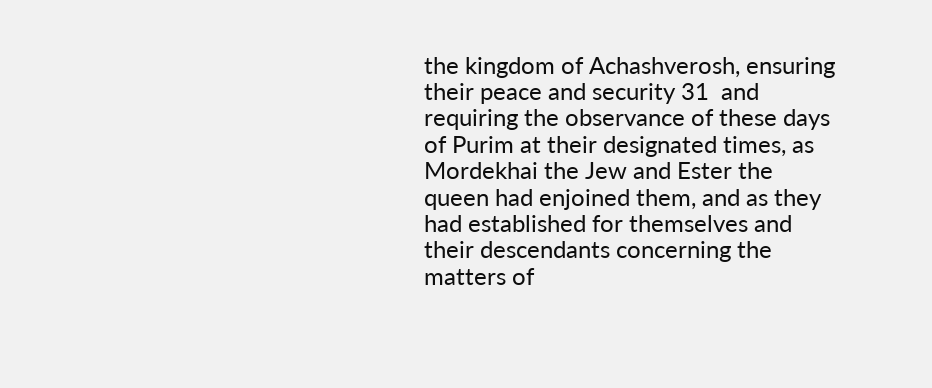the kingdom of Achashverosh, ensuring their peace and security 31  and requiring the observance of these days of Purim at their designated times, as Mordekhai the Jew and Ester the queen had enjoined them, and as they had established for themselves and their descendants concerning the matters of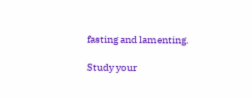fasting and lamenting.

Study your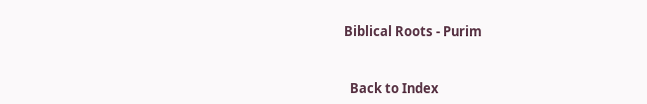Biblical Roots - Purim



  Back to Index